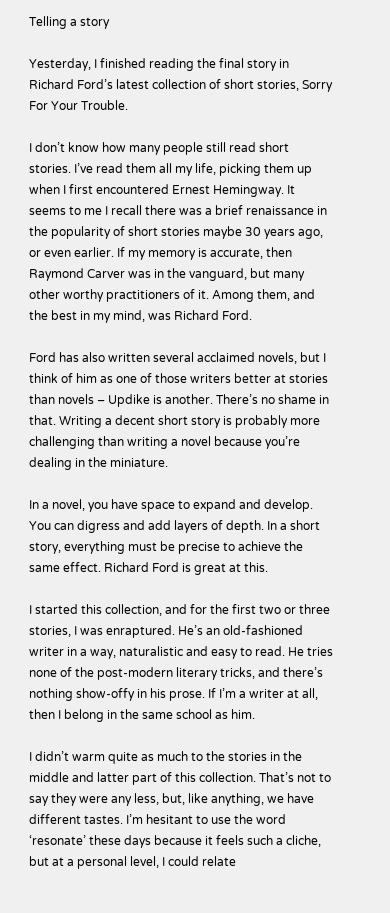Telling a story

Yesterday, I finished reading the final story in Richard Ford’s latest collection of short stories, Sorry For Your Trouble.

I don’t know how many people still read short stories. I’ve read them all my life, picking them up when I first encountered Ernest Hemingway. It seems to me I recall there was a brief renaissance in the popularity of short stories maybe 30 years ago, or even earlier. If my memory is accurate, then Raymond Carver was in the vanguard, but many other worthy practitioners of it. Among them, and the best in my mind, was Richard Ford.

Ford has also written several acclaimed novels, but I think of him as one of those writers better at stories than novels – Updike is another. There’s no shame in that. Writing a decent short story is probably more challenging than writing a novel because you’re dealing in the miniature.

In a novel, you have space to expand and develop. You can digress and add layers of depth. In a short story, everything must be precise to achieve the same effect. Richard Ford is great at this.

I started this collection, and for the first two or three stories, I was enraptured. He’s an old-fashioned writer in a way, naturalistic and easy to read. He tries none of the post-modern literary tricks, and there’s nothing show-offy in his prose. If I’m a writer at all, then I belong in the same school as him.

I didn’t warm quite as much to the stories in the middle and latter part of this collection. That’s not to say they were any less, but, like anything, we have different tastes. I’m hesitant to use the word ‘resonate’ these days because it feels such a cliche, but at a personal level, I could relate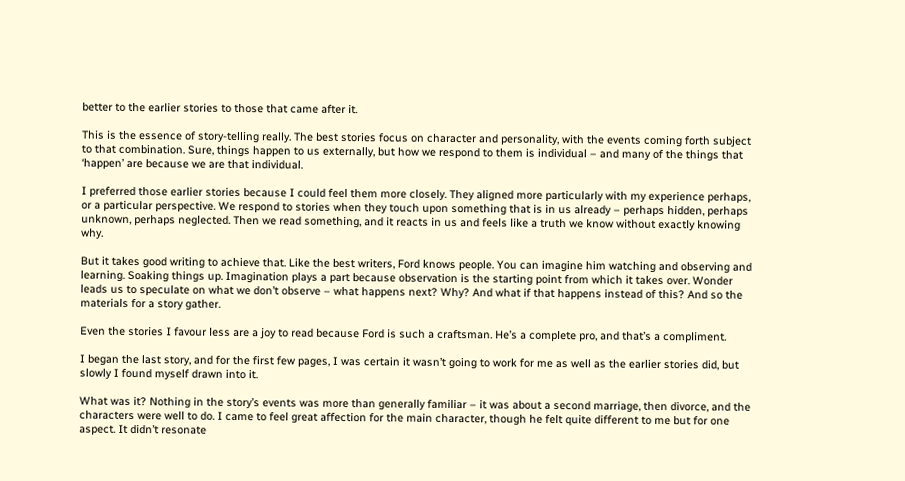better to the earlier stories to those that came after it.

This is the essence of story-telling really. The best stories focus on character and personality, with the events coming forth subject to that combination. Sure, things happen to us externally, but how we respond to them is individual – and many of the things that ‘happen’ are because we are that individual.

I preferred those earlier stories because I could feel them more closely. They aligned more particularly with my experience perhaps, or a particular perspective. We respond to stories when they touch upon something that is in us already – perhaps hidden, perhaps unknown, perhaps neglected. Then we read something, and it reacts in us and feels like a truth we know without exactly knowing why.

But it takes good writing to achieve that. Like the best writers, Ford knows people. You can imagine him watching and observing and learning. Soaking things up. Imagination plays a part because observation is the starting point from which it takes over. Wonder leads us to speculate on what we don’t observe – what happens next? Why? And what if that happens instead of this? And so the materials for a story gather.

Even the stories I favour less are a joy to read because Ford is such a craftsman. He’s a complete pro, and that’s a compliment.

I began the last story, and for the first few pages, I was certain it wasn’t going to work for me as well as the earlier stories did, but slowly I found myself drawn into it.

What was it? Nothing in the story’s events was more than generally familiar – it was about a second marriage, then divorce, and the characters were well to do. I came to feel great affection for the main character, though he felt quite different to me but for one aspect. It didn’t resonate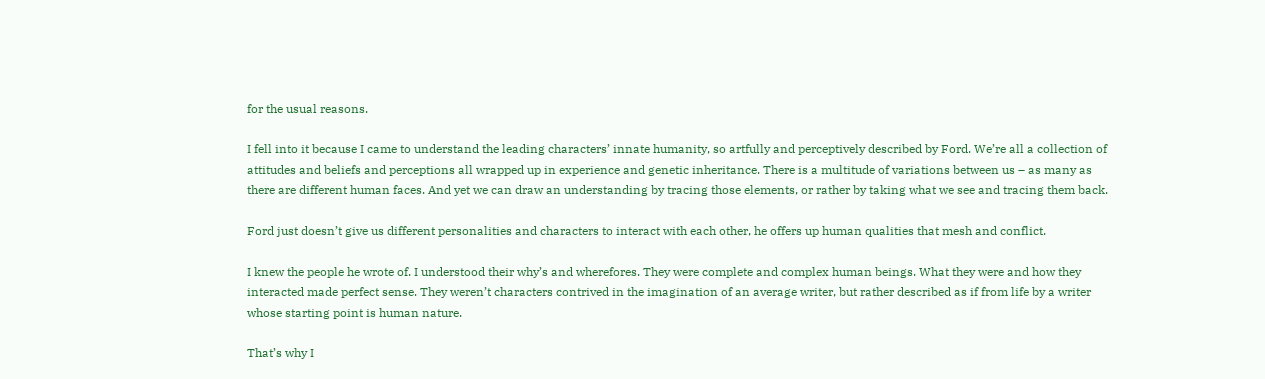for the usual reasons.

I fell into it because I came to understand the leading characters’ innate humanity, so artfully and perceptively described by Ford. We’re all a collection of attitudes and beliefs and perceptions all wrapped up in experience and genetic inheritance. There is a multitude of variations between us – as many as there are different human faces. And yet we can draw an understanding by tracing those elements, or rather by taking what we see and tracing them back.

Ford just doesn’t give us different personalities and characters to interact with each other, he offers up human qualities that mesh and conflict.

I knew the people he wrote of. I understood their why’s and wherefores. They were complete and complex human beings. What they were and how they interacted made perfect sense. They weren’t characters contrived in the imagination of an average writer, but rather described as if from life by a writer whose starting point is human nature.

That’s why I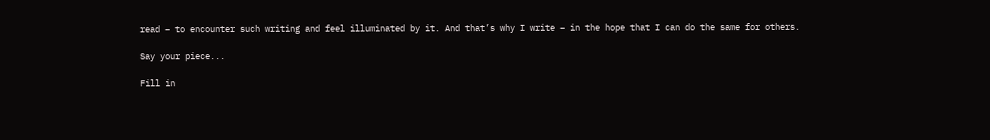read – to encounter such writing and feel illuminated by it. And that’s why I write – in the hope that I can do the same for others.

Say your piece...

Fill in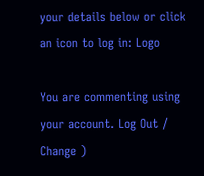your details below or click an icon to log in: Logo

You are commenting using your account. Log Out /  Change )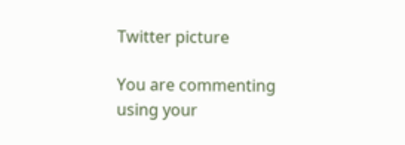Twitter picture

You are commenting using your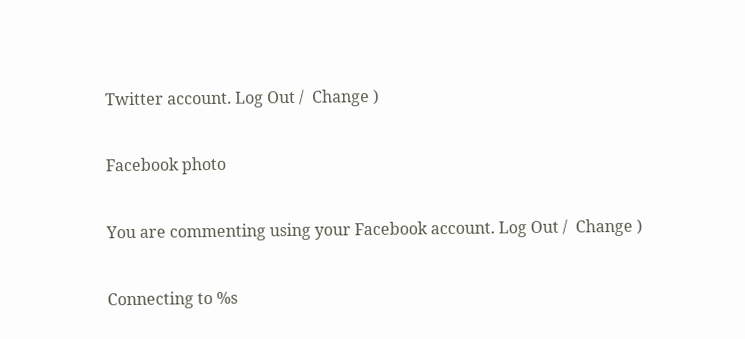Twitter account. Log Out /  Change )

Facebook photo

You are commenting using your Facebook account. Log Out /  Change )

Connecting to %s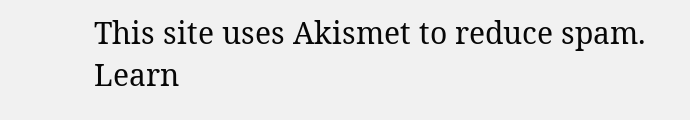This site uses Akismet to reduce spam. Learn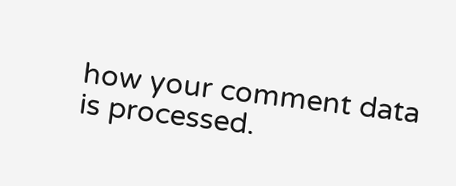how your comment data is processed.